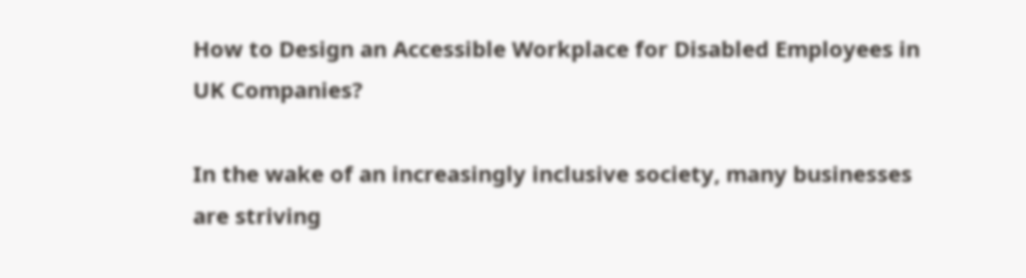How to Design an Accessible Workplace for Disabled Employees in UK Companies?

In the wake of an increasingly inclusive society, many businesses are striving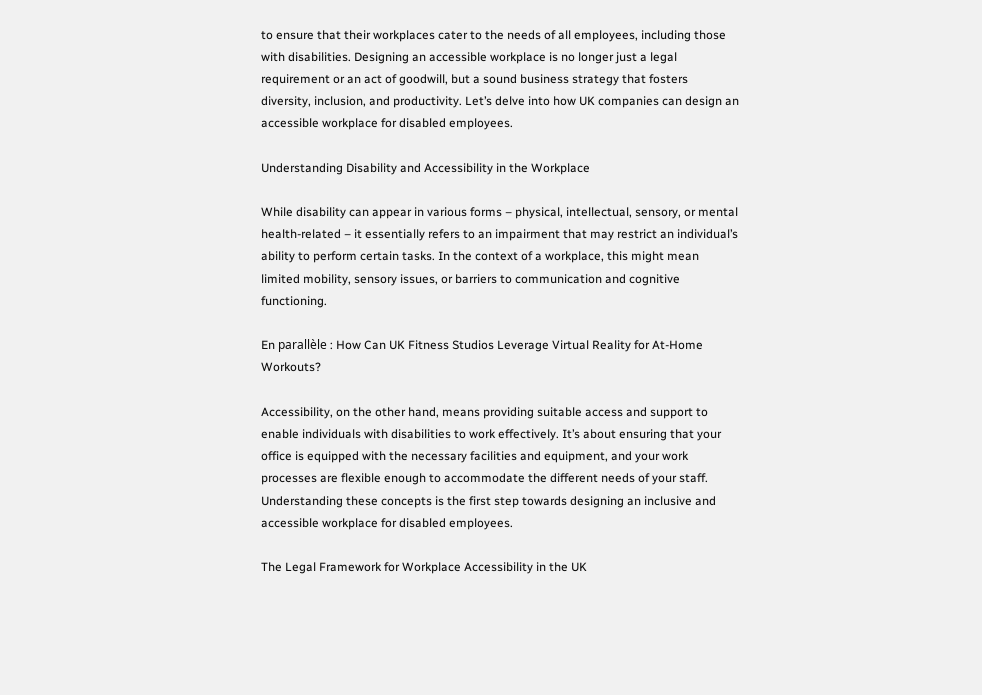to ensure that their workplaces cater to the needs of all employees, including those with disabilities. Designing an accessible workplace is no longer just a legal requirement or an act of goodwill, but a sound business strategy that fosters diversity, inclusion, and productivity. Let’s delve into how UK companies can design an accessible workplace for disabled employees.

Understanding Disability and Accessibility in the Workplace

While disability can appear in various forms – physical, intellectual, sensory, or mental health-related – it essentially refers to an impairment that may restrict an individual’s ability to perform certain tasks. In the context of a workplace, this might mean limited mobility, sensory issues, or barriers to communication and cognitive functioning.

En parallèle : How Can UK Fitness Studios Leverage Virtual Reality for At-Home Workouts?

Accessibility, on the other hand, means providing suitable access and support to enable individuals with disabilities to work effectively. It’s about ensuring that your office is equipped with the necessary facilities and equipment, and your work processes are flexible enough to accommodate the different needs of your staff. Understanding these concepts is the first step towards designing an inclusive and accessible workplace for disabled employees.

The Legal Framework for Workplace Accessibility in the UK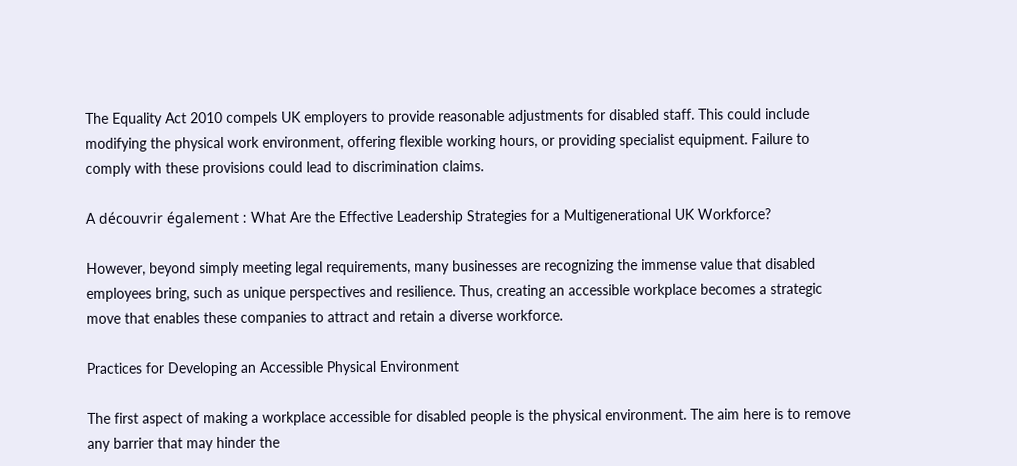The Equality Act 2010 compels UK employers to provide reasonable adjustments for disabled staff. This could include modifying the physical work environment, offering flexible working hours, or providing specialist equipment. Failure to comply with these provisions could lead to discrimination claims.

A découvrir également : What Are the Effective Leadership Strategies for a Multigenerational UK Workforce?

However, beyond simply meeting legal requirements, many businesses are recognizing the immense value that disabled employees bring, such as unique perspectives and resilience. Thus, creating an accessible workplace becomes a strategic move that enables these companies to attract and retain a diverse workforce.

Practices for Developing an Accessible Physical Environment

The first aspect of making a workplace accessible for disabled people is the physical environment. The aim here is to remove any barrier that may hinder the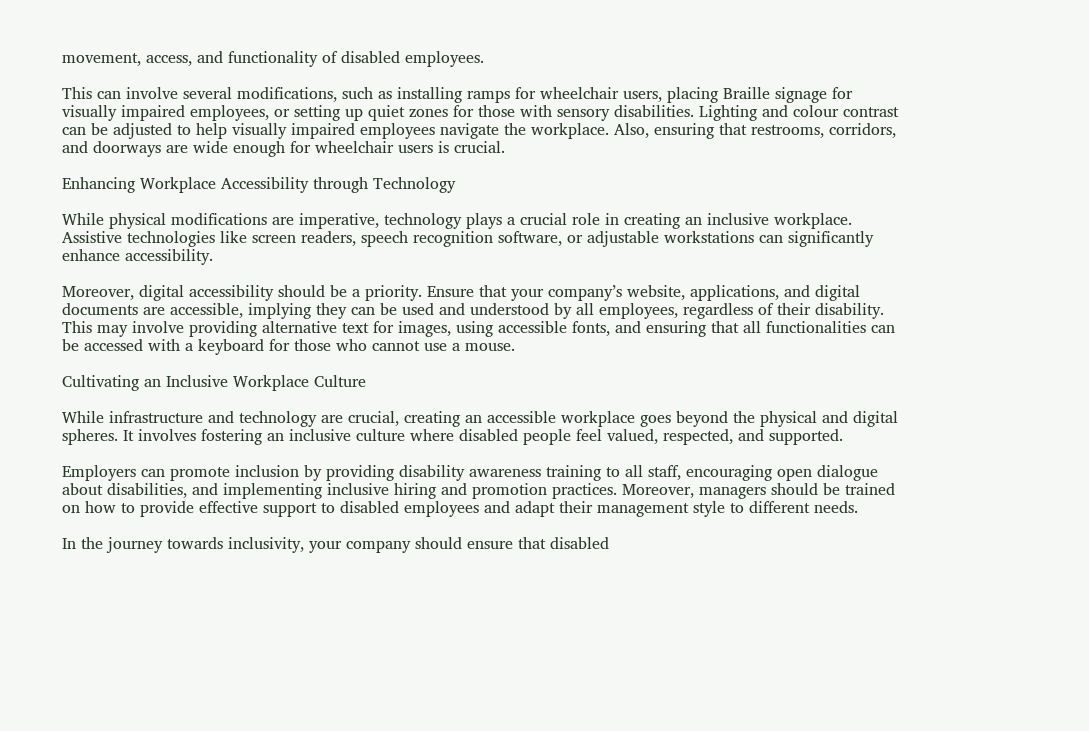movement, access, and functionality of disabled employees.

This can involve several modifications, such as installing ramps for wheelchair users, placing Braille signage for visually impaired employees, or setting up quiet zones for those with sensory disabilities. Lighting and colour contrast can be adjusted to help visually impaired employees navigate the workplace. Also, ensuring that restrooms, corridors, and doorways are wide enough for wheelchair users is crucial.

Enhancing Workplace Accessibility through Technology

While physical modifications are imperative, technology plays a crucial role in creating an inclusive workplace. Assistive technologies like screen readers, speech recognition software, or adjustable workstations can significantly enhance accessibility.

Moreover, digital accessibility should be a priority. Ensure that your company’s website, applications, and digital documents are accessible, implying they can be used and understood by all employees, regardless of their disability. This may involve providing alternative text for images, using accessible fonts, and ensuring that all functionalities can be accessed with a keyboard for those who cannot use a mouse.

Cultivating an Inclusive Workplace Culture

While infrastructure and technology are crucial, creating an accessible workplace goes beyond the physical and digital spheres. It involves fostering an inclusive culture where disabled people feel valued, respected, and supported.

Employers can promote inclusion by providing disability awareness training to all staff, encouraging open dialogue about disabilities, and implementing inclusive hiring and promotion practices. Moreover, managers should be trained on how to provide effective support to disabled employees and adapt their management style to different needs.

In the journey towards inclusivity, your company should ensure that disabled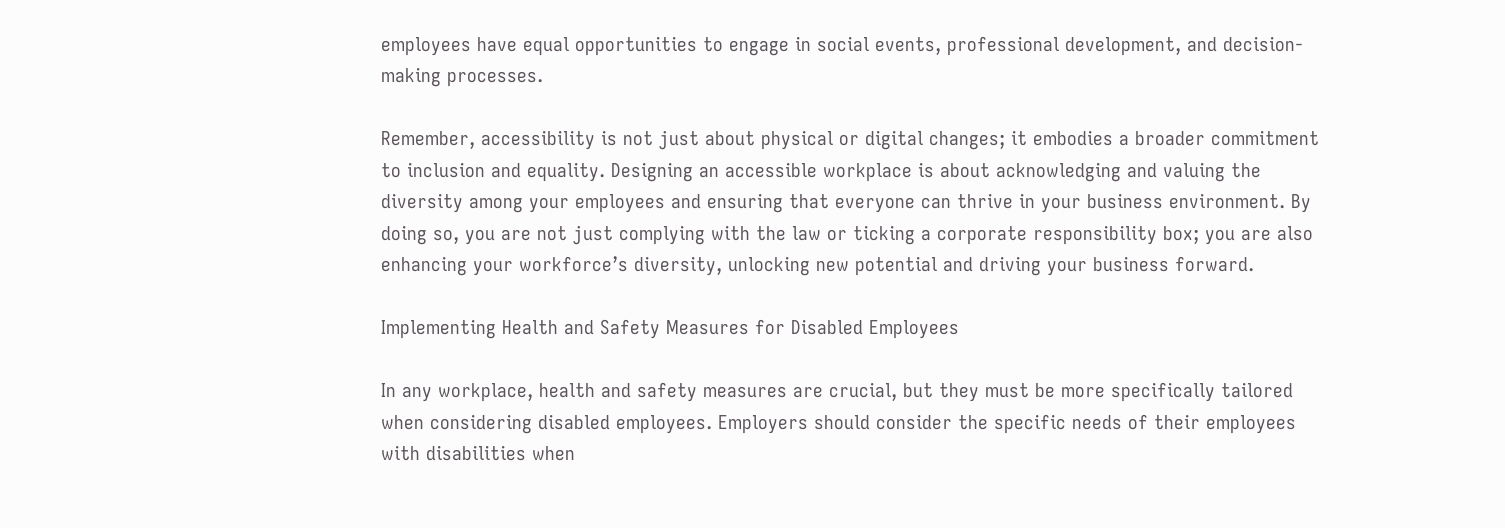employees have equal opportunities to engage in social events, professional development, and decision-making processes.

Remember, accessibility is not just about physical or digital changes; it embodies a broader commitment to inclusion and equality. Designing an accessible workplace is about acknowledging and valuing the diversity among your employees and ensuring that everyone can thrive in your business environment. By doing so, you are not just complying with the law or ticking a corporate responsibility box; you are also enhancing your workforce’s diversity, unlocking new potential and driving your business forward.

Implementing Health and Safety Measures for Disabled Employees

In any workplace, health and safety measures are crucial, but they must be more specifically tailored when considering disabled employees. Employers should consider the specific needs of their employees with disabilities when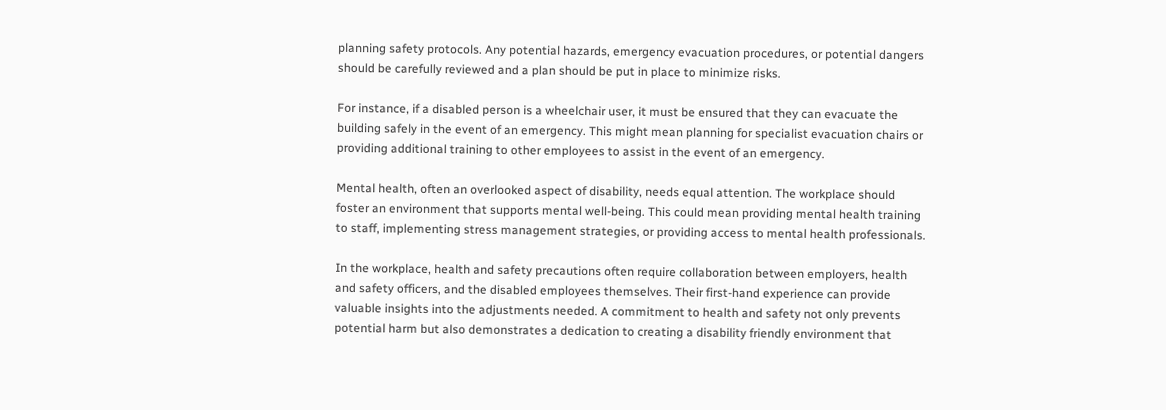planning safety protocols. Any potential hazards, emergency evacuation procedures, or potential dangers should be carefully reviewed and a plan should be put in place to minimize risks.

For instance, if a disabled person is a wheelchair user, it must be ensured that they can evacuate the building safely in the event of an emergency. This might mean planning for specialist evacuation chairs or providing additional training to other employees to assist in the event of an emergency.

Mental health, often an overlooked aspect of disability, needs equal attention. The workplace should foster an environment that supports mental well-being. This could mean providing mental health training to staff, implementing stress management strategies, or providing access to mental health professionals.

In the workplace, health and safety precautions often require collaboration between employers, health and safety officers, and the disabled employees themselves. Their first-hand experience can provide valuable insights into the adjustments needed. A commitment to health and safety not only prevents potential harm but also demonstrates a dedication to creating a disability friendly environment that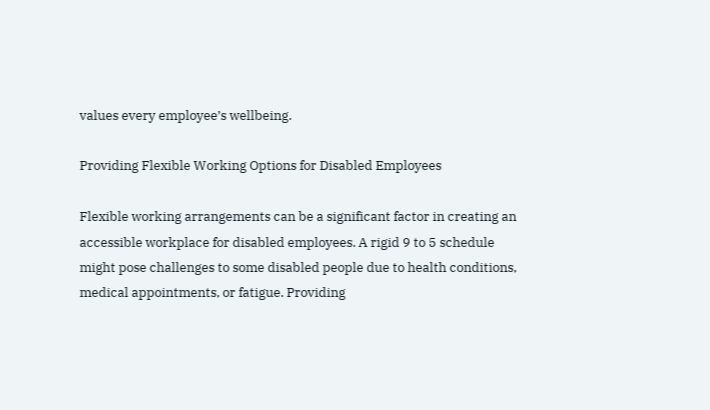values every employee’s wellbeing.

Providing Flexible Working Options for Disabled Employees

Flexible working arrangements can be a significant factor in creating an accessible workplace for disabled employees. A rigid 9 to 5 schedule might pose challenges to some disabled people due to health conditions, medical appointments, or fatigue. Providing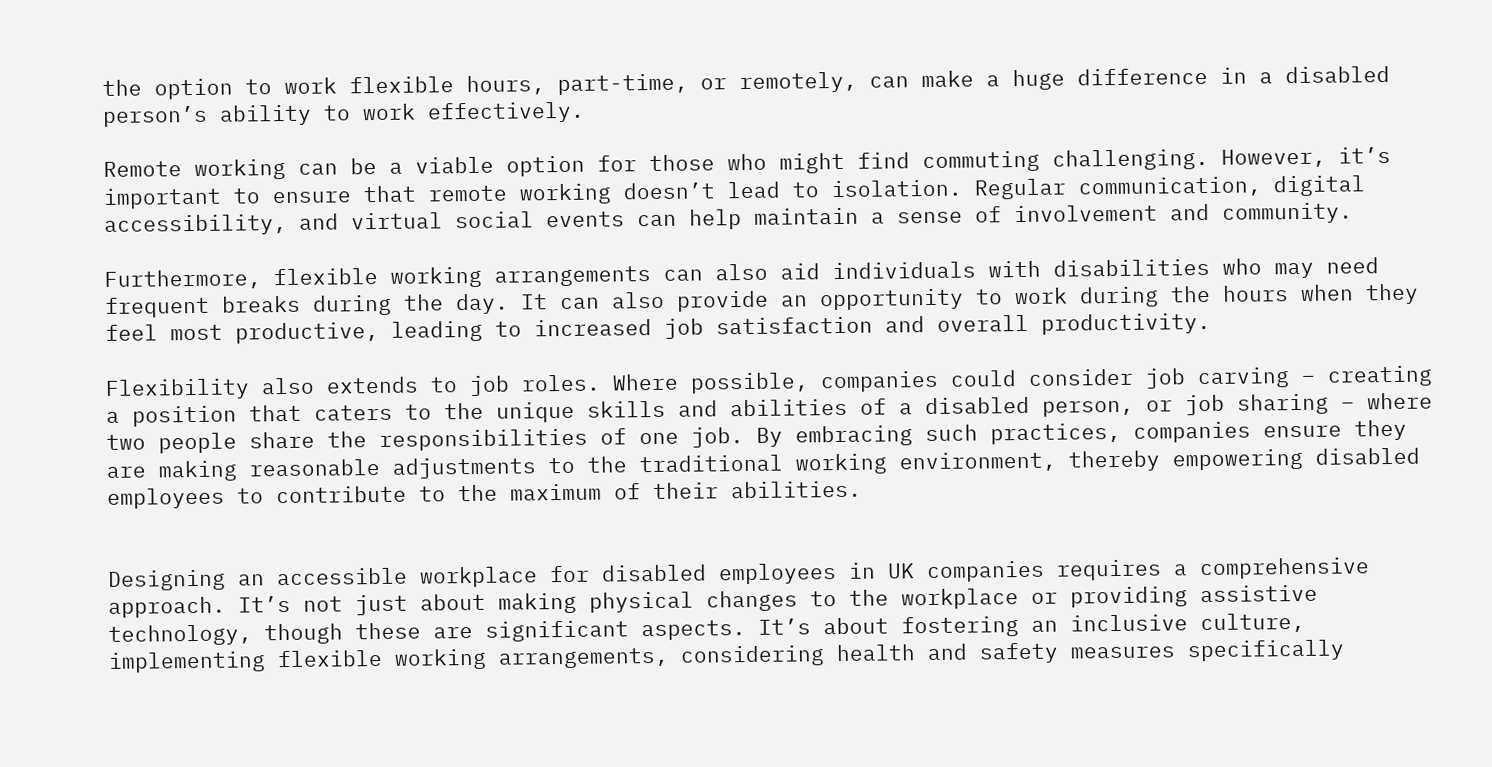the option to work flexible hours, part-time, or remotely, can make a huge difference in a disabled person’s ability to work effectively.

Remote working can be a viable option for those who might find commuting challenging. However, it’s important to ensure that remote working doesn’t lead to isolation. Regular communication, digital accessibility, and virtual social events can help maintain a sense of involvement and community.

Furthermore, flexible working arrangements can also aid individuals with disabilities who may need frequent breaks during the day. It can also provide an opportunity to work during the hours when they feel most productive, leading to increased job satisfaction and overall productivity.

Flexibility also extends to job roles. Where possible, companies could consider job carving – creating a position that caters to the unique skills and abilities of a disabled person, or job sharing – where two people share the responsibilities of one job. By embracing such practices, companies ensure they are making reasonable adjustments to the traditional working environment, thereby empowering disabled employees to contribute to the maximum of their abilities.


Designing an accessible workplace for disabled employees in UK companies requires a comprehensive approach. It’s not just about making physical changes to the workplace or providing assistive technology, though these are significant aspects. It’s about fostering an inclusive culture, implementing flexible working arrangements, considering health and safety measures specifically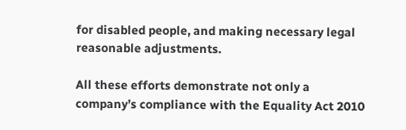for disabled people, and making necessary legal reasonable adjustments.

All these efforts demonstrate not only a company’s compliance with the Equality Act 2010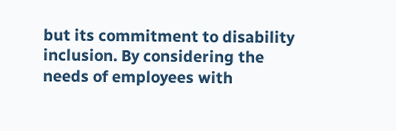but its commitment to disability inclusion. By considering the needs of employees with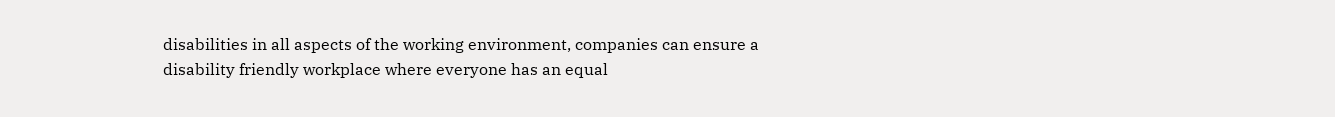disabilities in all aspects of the working environment, companies can ensure a disability friendly workplace where everyone has an equal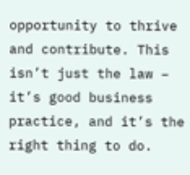opportunity to thrive and contribute. This isn’t just the law – it’s good business practice, and it’s the right thing to do.